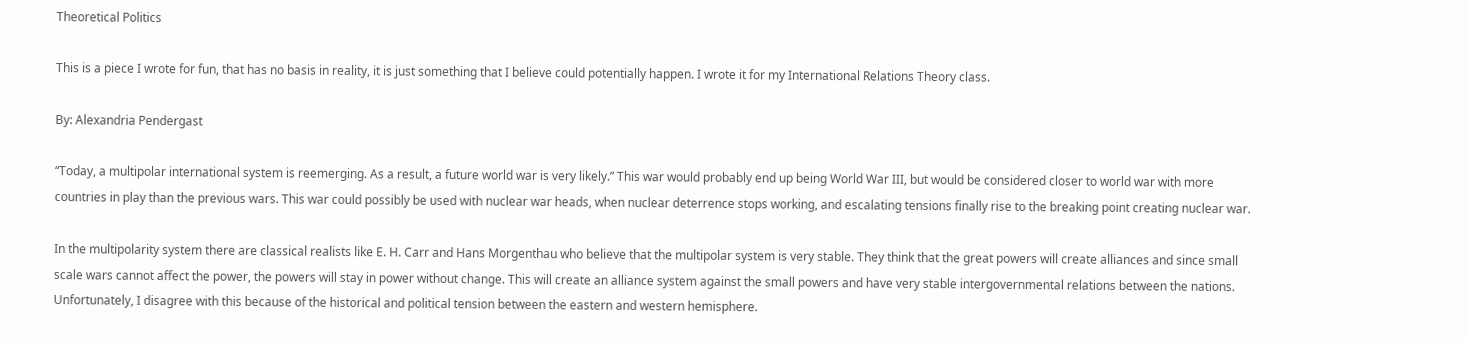Theoretical Politics

This is a piece I wrote for fun, that has no basis in reality, it is just something that I believe could potentially happen. I wrote it for my International Relations Theory class.

By: Alexandria Pendergast

“Today, a multipolar international system is reemerging. As a result, a future world war is very likely.” This war would probably end up being World War III, but would be considered closer to world war with more countries in play than the previous wars. This war could possibly be used with nuclear war heads, when nuclear deterrence stops working, and escalating tensions finally rise to the breaking point creating nuclear war.

In the multipolarity system there are classical realists like E. H. Carr and Hans Morgenthau who believe that the multipolar system is very stable. They think that the great powers will create alliances and since small scale wars cannot affect the power, the powers will stay in power without change. This will create an alliance system against the small powers and have very stable intergovernmental relations between the nations. Unfortunately, I disagree with this because of the historical and political tension between the eastern and western hemisphere.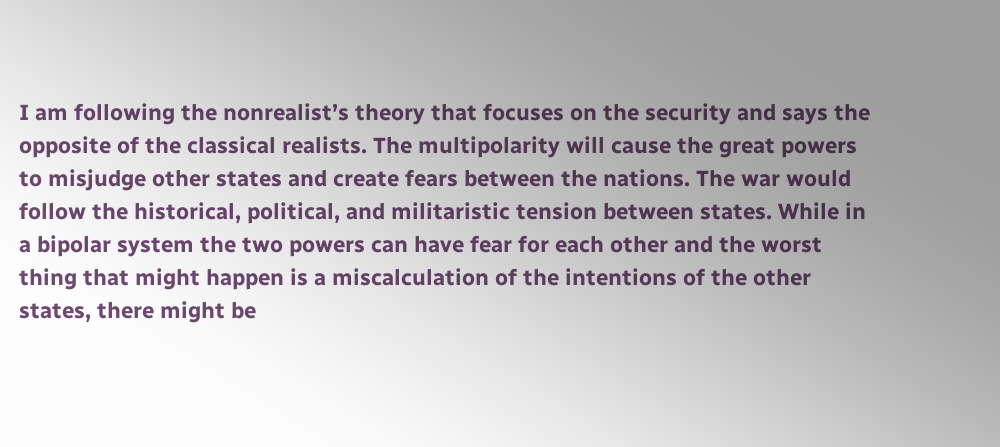I am following the nonrealist’s theory that focuses on the security and says the opposite of the classical realists. The multipolarity will cause the great powers to misjudge other states and create fears between the nations. The war would follow the historical, political, and militaristic tension between states. While in a bipolar system the two powers can have fear for each other and the worst thing that might happen is a miscalculation of the intentions of the other states, there might be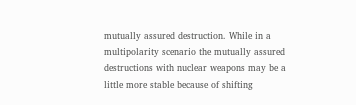mutually assured destruction. While in a multipolarity scenario the mutually assured destructions with nuclear weapons may be a little more stable because of shifting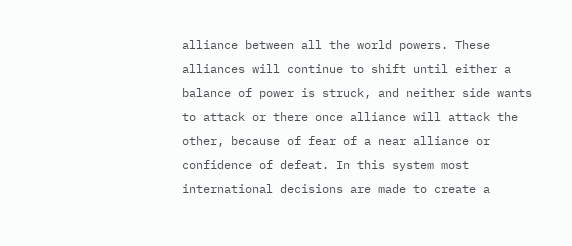alliance between all the world powers. These alliances will continue to shift until either a balance of power is struck, and neither side wants to attack or there once alliance will attack the other, because of fear of a near alliance or confidence of defeat. In this system most international decisions are made to create a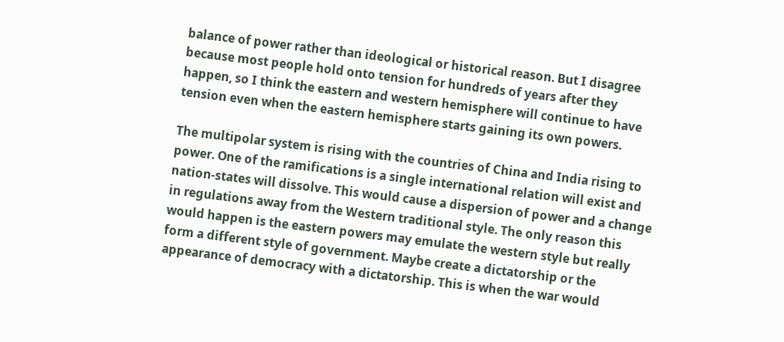balance of power rather than ideological or historical reason. But I disagree because most people hold onto tension for hundreds of years after they happen, so I think the eastern and western hemisphere will continue to have tension even when the eastern hemisphere starts gaining its own powers.

The multipolar system is rising with the countries of China and India rising to power. One of the ramifications is a single international relation will exist and nation-states will dissolve. This would cause a dispersion of power and a change in regulations away from the Western traditional style. The only reason this would happen is the eastern powers may emulate the western style but really form a different style of government. Maybe create a dictatorship or the appearance of democracy with a dictatorship. This is when the war would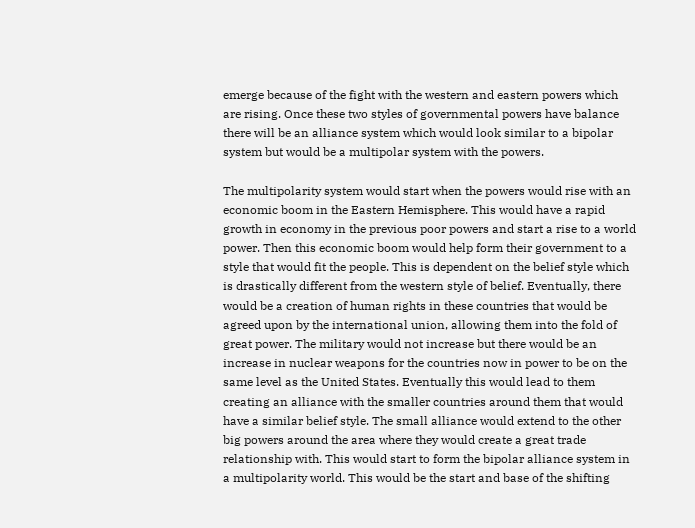emerge because of the fight with the western and eastern powers which are rising. Once these two styles of governmental powers have balance there will be an alliance system which would look similar to a bipolar system but would be a multipolar system with the powers.

The multipolarity system would start when the powers would rise with an economic boom in the Eastern Hemisphere. This would have a rapid growth in economy in the previous poor powers and start a rise to a world power. Then this economic boom would help form their government to a style that would fit the people. This is dependent on the belief style which is drastically different from the western style of belief. Eventually, there would be a creation of human rights in these countries that would be agreed upon by the international union, allowing them into the fold of great power. The military would not increase but there would be an increase in nuclear weapons for the countries now in power to be on the same level as the United States. Eventually this would lead to them creating an alliance with the smaller countries around them that would have a similar belief style. The small alliance would extend to the other big powers around the area where they would create a great trade relationship with. This would start to form the bipolar alliance system in a multipolarity world. This would be the start and base of the shifting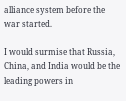alliance system before the war started.

I would surmise that Russia, China, and India would be the leading powers in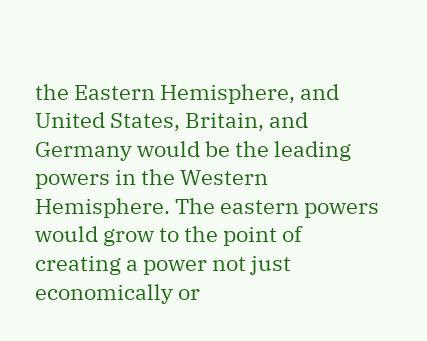the Eastern Hemisphere, and United States, Britain, and Germany would be the leading powers in the Western Hemisphere. The eastern powers would grow to the point of creating a power not just economically or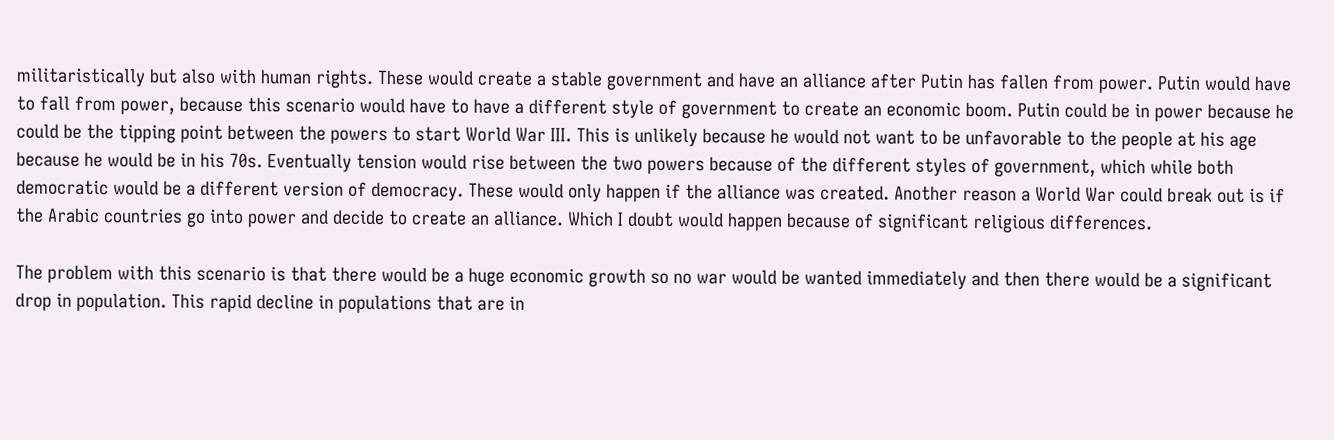militaristically but also with human rights. These would create a stable government and have an alliance after Putin has fallen from power. Putin would have to fall from power, because this scenario would have to have a different style of government to create an economic boom. Putin could be in power because he could be the tipping point between the powers to start World War III. This is unlikely because he would not want to be unfavorable to the people at his age because he would be in his 70s. Eventually tension would rise between the two powers because of the different styles of government, which while both democratic would be a different version of democracy. These would only happen if the alliance was created. Another reason a World War could break out is if the Arabic countries go into power and decide to create an alliance. Which I doubt would happen because of significant religious differences.

The problem with this scenario is that there would be a huge economic growth so no war would be wanted immediately and then there would be a significant drop in population. This rapid decline in populations that are in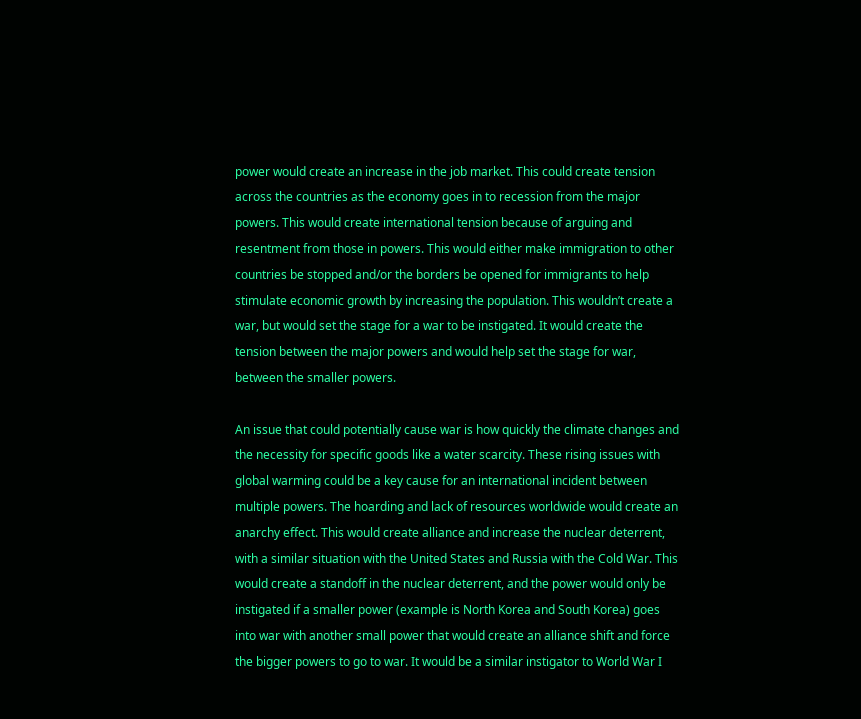power would create an increase in the job market. This could create tension across the countries as the economy goes in to recession from the major powers. This would create international tension because of arguing and resentment from those in powers. This would either make immigration to other countries be stopped and/or the borders be opened for immigrants to help stimulate economic growth by increasing the population. This wouldn’t create a war, but would set the stage for a war to be instigated. It would create the tension between the major powers and would help set the stage for war, between the smaller powers.

An issue that could potentially cause war is how quickly the climate changes and the necessity for specific goods like a water scarcity. These rising issues with global warming could be a key cause for an international incident between multiple powers. The hoarding and lack of resources worldwide would create an anarchy effect. This would create alliance and increase the nuclear deterrent, with a similar situation with the United States and Russia with the Cold War. This would create a standoff in the nuclear deterrent, and the power would only be instigated if a smaller power (example is North Korea and South Korea) goes into war with another small power that would create an alliance shift and force the bigger powers to go to war. It would be a similar instigator to World War I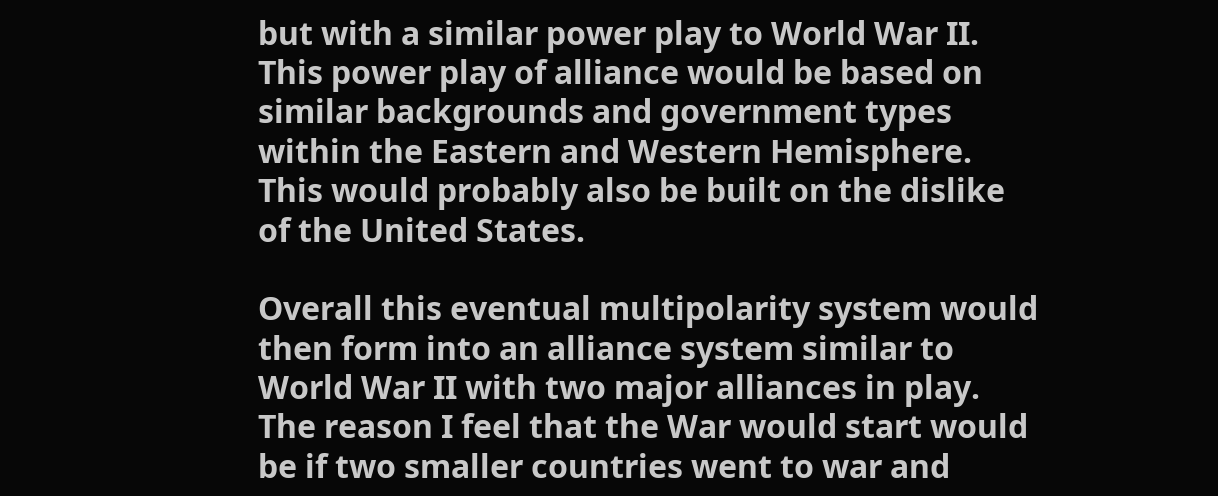but with a similar power play to World War II. This power play of alliance would be based on similar backgrounds and government types within the Eastern and Western Hemisphere. This would probably also be built on the dislike of the United States.

Overall this eventual multipolarity system would then form into an alliance system similar to World War II with two major alliances in play. The reason I feel that the War would start would be if two smaller countries went to war and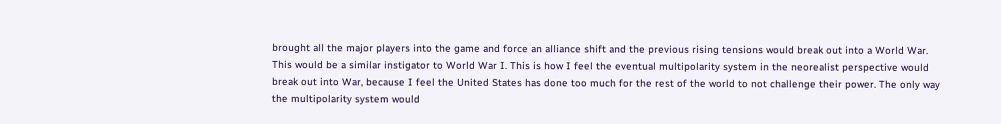brought all the major players into the game and force an alliance shift and the previous rising tensions would break out into a World War. This would be a similar instigator to World War I. This is how I feel the eventual multipolarity system in the neorealist perspective would break out into War, because I feel the United States has done too much for the rest of the world to not challenge their power. The only way the multipolarity system would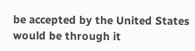be accepted by the United States would be through it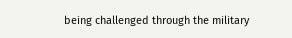being challenged through the military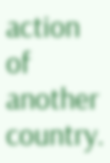action of another country.